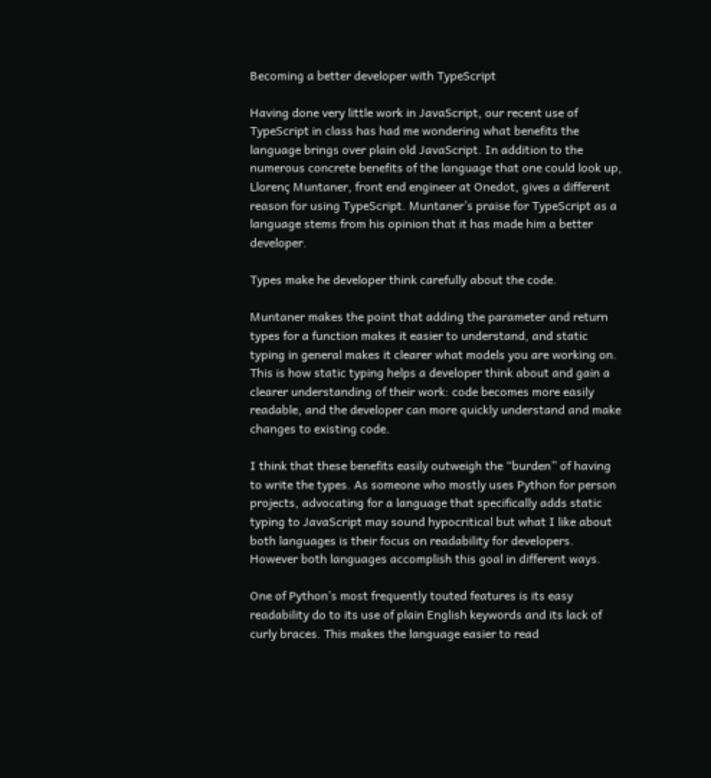Becoming a better developer with TypeScript

Having done very little work in JavaScript, our recent use of TypeScript in class has had me wondering what benefits the language brings over plain old JavaScript. In addition to the numerous concrete benefits of the language that one could look up, Llorenç Muntaner, front end engineer at Onedot, gives a different reason for using TypeScript. Muntaner’s praise for TypeScript as a language stems from his opinion that it has made him a better developer.

Types make he developer think carefully about the code.

Muntaner makes the point that adding the parameter and return types for a function makes it easier to understand, and static typing in general makes it clearer what models you are working on. This is how static typing helps a developer think about and gain a clearer understanding of their work: code becomes more easily readable, and the developer can more quickly understand and make changes to existing code.

I think that these benefits easily outweigh the “burden” of having to write the types. As someone who mostly uses Python for person projects, advocating for a language that specifically adds static typing to JavaScript may sound hypocritical but what I like about both languages is their focus on readability for developers. However both languages accomplish this goal in different ways.

One of Python’s most frequently touted features is its easy readability do to its use of plain English keywords and its lack of curly braces. This makes the language easier to read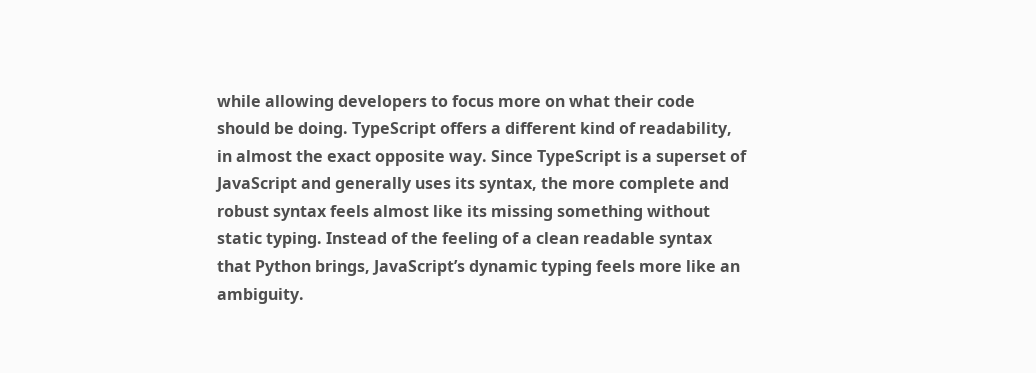while allowing developers to focus more on what their code should be doing. TypeScript offers a different kind of readability, in almost the exact opposite way. Since TypeScript is a superset of JavaScript and generally uses its syntax, the more complete and robust syntax feels almost like its missing something without static typing. Instead of the feeling of a clean readable syntax that Python brings, JavaScript’s dynamic typing feels more like an ambiguity.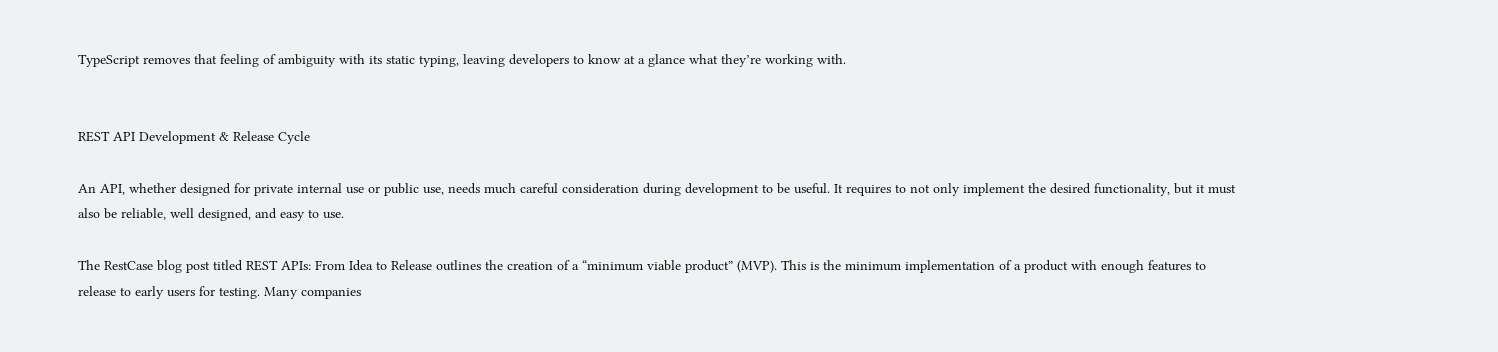TypeScript removes that feeling of ambiguity with its static typing, leaving developers to know at a glance what they’re working with.


REST API Development & Release Cycle

An API, whether designed for private internal use or public use, needs much careful consideration during development to be useful. It requires to not only implement the desired functionality, but it must also be reliable, well designed, and easy to use.

The RestCase blog post titled REST APIs: From Idea to Release outlines the creation of a “minimum viable product” (MVP). This is the minimum implementation of a product with enough features to release to early users for testing. Many companies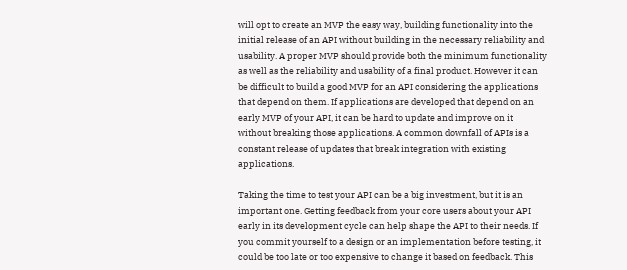will opt to create an MVP the easy way, building functionality into the initial release of an API without building in the necessary reliability and usability. A proper MVP should provide both the minimum functionality as well as the reliability and usability of a final product. However it can be difficult to build a good MVP for an API considering the applications that depend on them. If applications are developed that depend on an early MVP of your API, it can be hard to update and improve on it without breaking those applications. A common downfall of APIs is a constant release of updates that break integration with existing applications.

Taking the time to test your API can be a big investment, but it is an important one. Getting feedback from your core users about your API early in its development cycle can help shape the API to their needs. If you commit yourself to a design or an implementation before testing, it could be too late or too expensive to change it based on feedback. This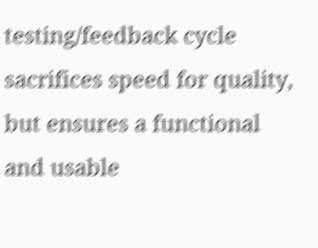testing/feedback cycle sacrifices speed for quality, but ensures a functional and usable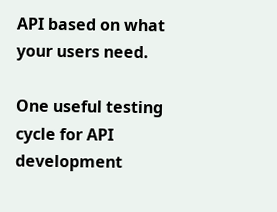API based on what your users need.

One useful testing cycle for API development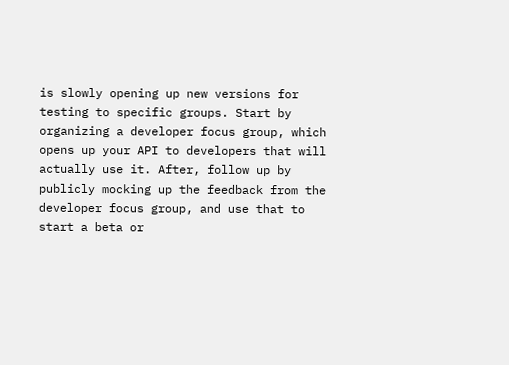is slowly opening up new versions for testing to specific groups. Start by organizing a developer focus group, which opens up your API to developers that will actually use it. After, follow up by publicly mocking up the feedback from the developer focus group, and use that to start a beta or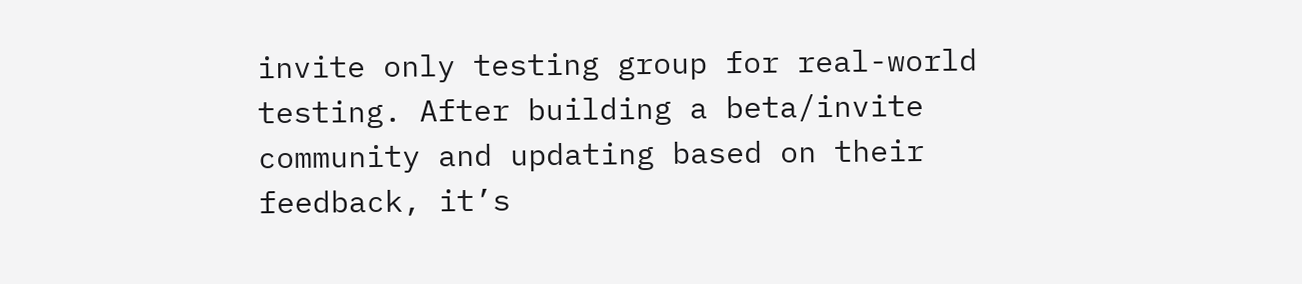invite only testing group for real-world testing. After building a beta/invite community and updating based on their feedback, it’s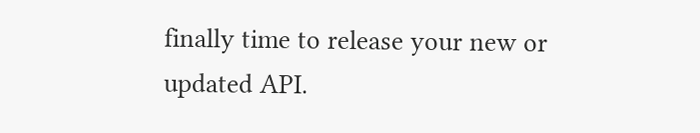finally time to release your new or updated API.